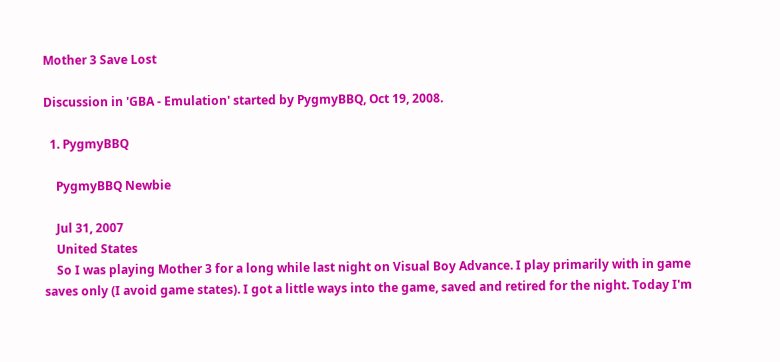Mother 3 Save Lost

Discussion in 'GBA - Emulation' started by PygmyBBQ, Oct 19, 2008.

  1. PygmyBBQ

    PygmyBBQ Newbie

    Jul 31, 2007
    United States
    So I was playing Mother 3 for a long while last night on Visual Boy Advance. I play primarily with in game saves only (I avoid game states). I got a little ways into the game, saved and retired for the night. Today I'm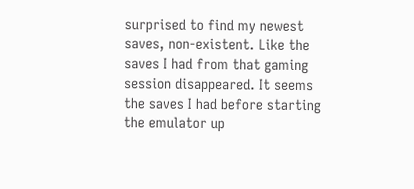surprised to find my newest saves, non-existent. Like the saves I had from that gaming session disappeared. It seems the saves I had before starting the emulator up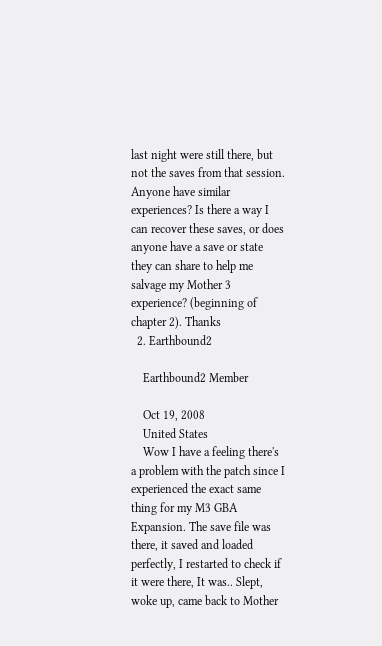last night were still there, but not the saves from that session. Anyone have similar experiences? Is there a way I can recover these saves, or does anyone have a save or state they can share to help me salvage my Mother 3 experience? (beginning of chapter 2). Thanks
  2. Earthbound2

    Earthbound2 Member

    Oct 19, 2008
    United States
    Wow I have a feeling there's a problem with the patch since I experienced the exact same thing for my M3 GBA Expansion. The save file was there, it saved and loaded perfectly, I restarted to check if it were there, It was.. Slept, woke up, came back to Mother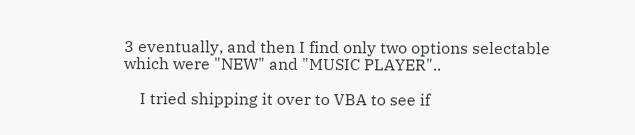3 eventually, and then I find only two options selectable which were "NEW" and "MUSIC PLAYER"..

    I tried shipping it over to VBA to see if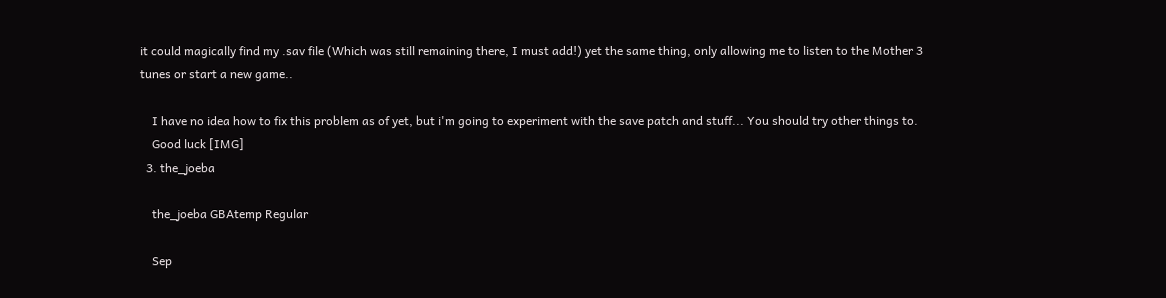it could magically find my .sav file (Which was still remaining there, I must add!) yet the same thing, only allowing me to listen to the Mother 3 tunes or start a new game..

    I have no idea how to fix this problem as of yet, but i'm going to experiment with the save patch and stuff... You should try other things to.
    Good luck [IMG]
  3. the_joeba

    the_joeba GBAtemp Regular

    Sep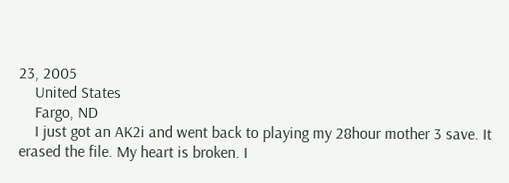23, 2005
    United States
    Fargo, ND
    I just got an AK2i and went back to playing my 28hour mother 3 save. It erased the file. My heart is broken. I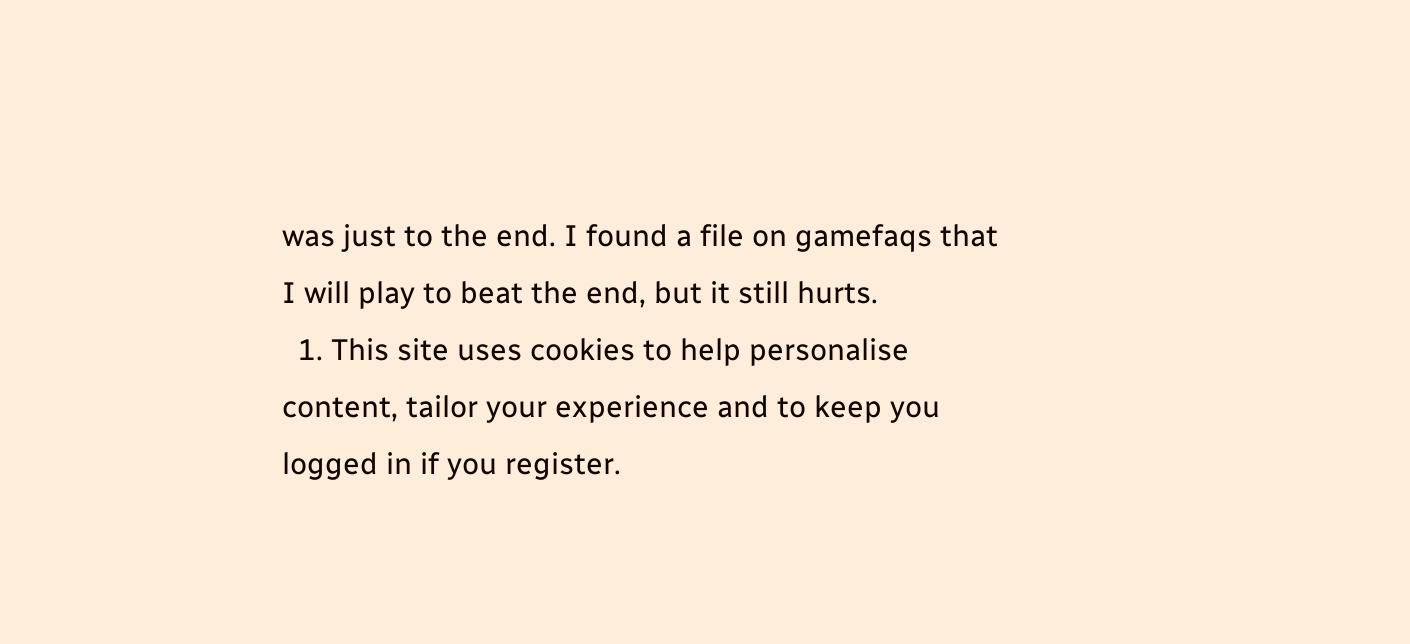was just to the end. I found a file on gamefaqs that I will play to beat the end, but it still hurts.
  1. This site uses cookies to help personalise content, tailor your experience and to keep you logged in if you register.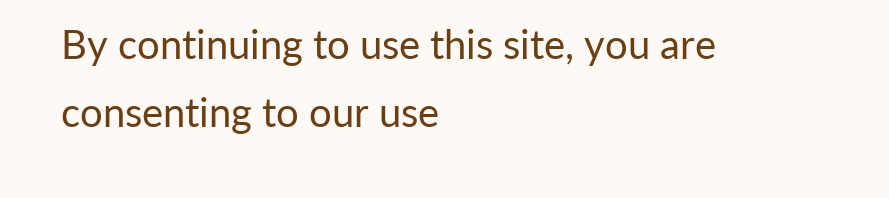By continuing to use this site, you are consenting to our use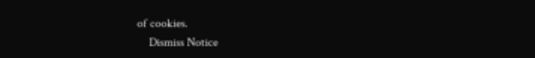of cookies.
    Dismiss Notice